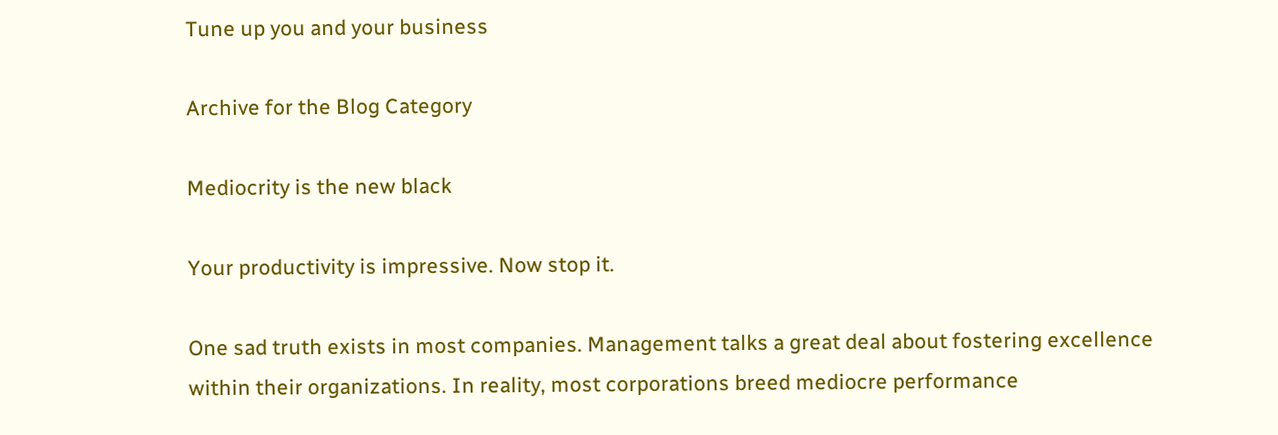Tune up you and your business

Archive for the Blog Category

Mediocrity is the new black

Your productivity is impressive. Now stop it.

One sad truth exists in most companies. Management talks a great deal about fostering excellence within their organizations. In reality, most corporations breed mediocre performance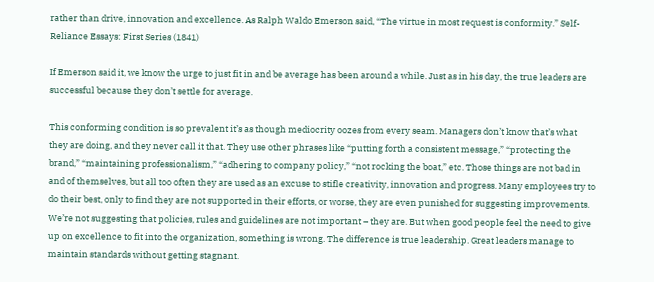rather than drive, innovation and excellence. As Ralph Waldo Emerson said, “The virtue in most request is conformity.” Self-Reliance Essays: First Series (1841)

If Emerson said it, we know the urge to just fit in and be average has been around a while. Just as in his day, the true leaders are successful because they don’t settle for average.

This conforming condition is so prevalent it’s as though mediocrity oozes from every seam. Managers don’t know that’s what they are doing, and they never call it that. They use other phrases like “putting forth a consistent message,” “protecting the brand,” “maintaining professionalism,” “adhering to company policy,” “not rocking the boat,” etc. Those things are not bad in and of themselves, but all too often they are used as an excuse to stifle creativity, innovation and progress. Many employees try to do their best, only to find they are not supported in their efforts, or worse, they are even punished for suggesting improvements. We’re not suggesting that policies, rules and guidelines are not important – they are. But when good people feel the need to give up on excellence to fit into the organization, something is wrong. The difference is true leadership. Great leaders manage to maintain standards without getting stagnant.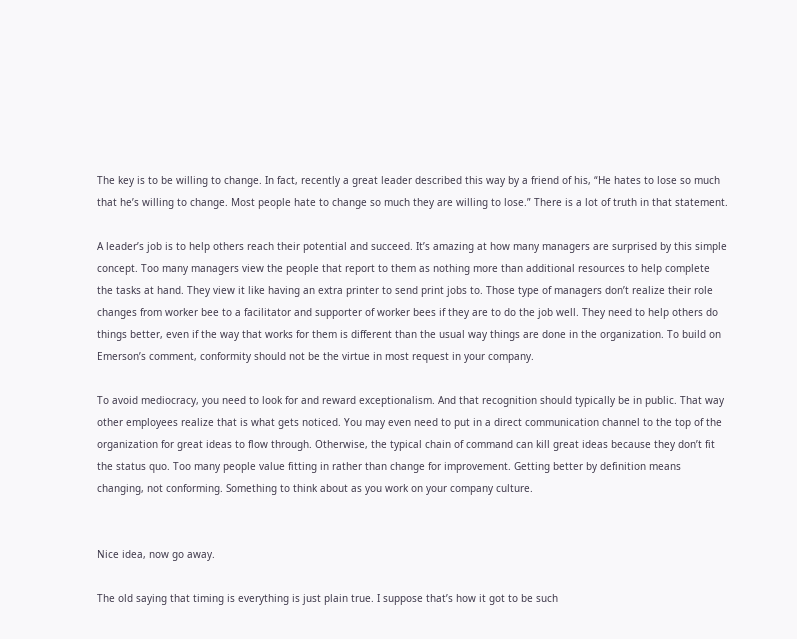The key is to be willing to change. In fact, recently a great leader described this way by a friend of his, “He hates to lose so much that he’s willing to change. Most people hate to change so much they are willing to lose.” There is a lot of truth in that statement.

A leader’s job is to help others reach their potential and succeed. It’s amazing at how many managers are surprised by this simple concept. Too many managers view the people that report to them as nothing more than additional resources to help complete the tasks at hand. They view it like having an extra printer to send print jobs to. Those type of managers don’t realize their role changes from worker bee to a facilitator and supporter of worker bees if they are to do the job well. They need to help others do things better, even if the way that works for them is different than the usual way things are done in the organization. To build on Emerson’s comment, conformity should not be the virtue in most request in your company.

To avoid mediocracy, you need to look for and reward exceptionalism. And that recognition should typically be in public. That way other employees realize that is what gets noticed. You may even need to put in a direct communication channel to the top of the organization for great ideas to flow through. Otherwise, the typical chain of command can kill great ideas because they don’t fit the status quo. Too many people value fitting in rather than change for improvement. Getting better by definition means changing, not conforming. Something to think about as you work on your company culture.


Nice idea, now go away.

The old saying that timing is everything is just plain true. I suppose that’s how it got to be such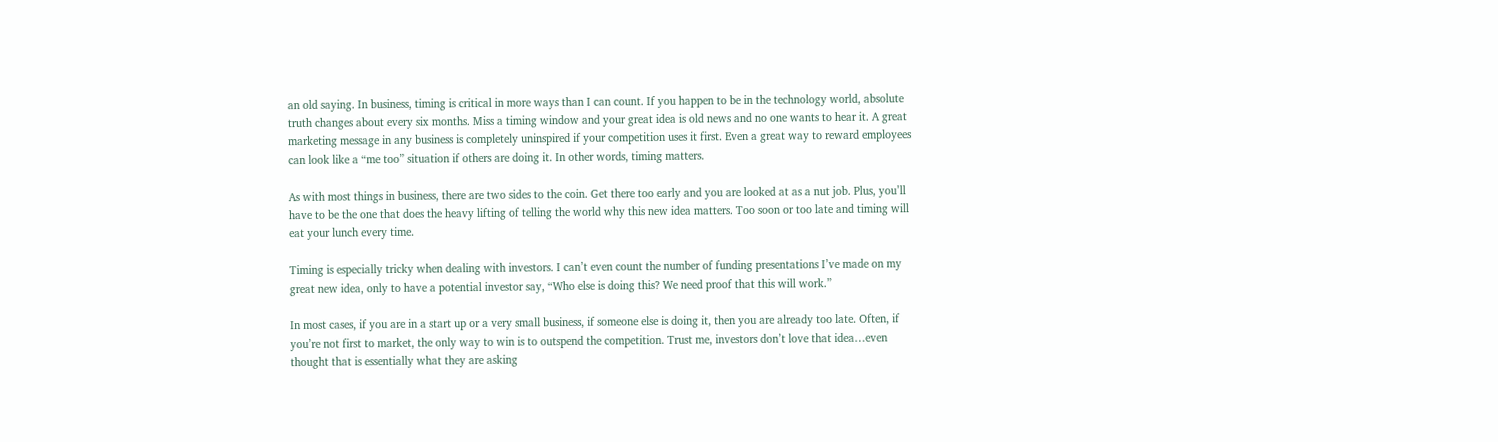an old saying. In business, timing is critical in more ways than I can count. If you happen to be in the technology world, absolute truth changes about every six months. Miss a timing window and your great idea is old news and no one wants to hear it. A great marketing message in any business is completely uninspired if your competition uses it first. Even a great way to reward employees can look like a “me too” situation if others are doing it. In other words, timing matters.

As with most things in business, there are two sides to the coin. Get there too early and you are looked at as a nut job. Plus, you’ll have to be the one that does the heavy lifting of telling the world why this new idea matters. Too soon or too late and timing will eat your lunch every time.

Timing is especially tricky when dealing with investors. I can’t even count the number of funding presentations I’ve made on my great new idea, only to have a potential investor say, “Who else is doing this? We need proof that this will work.”

In most cases, if you are in a start up or a very small business, if someone else is doing it, then you are already too late. Often, if you’re not first to market, the only way to win is to outspend the competition. Trust me, investors don’t love that idea…even thought that is essentially what they are asking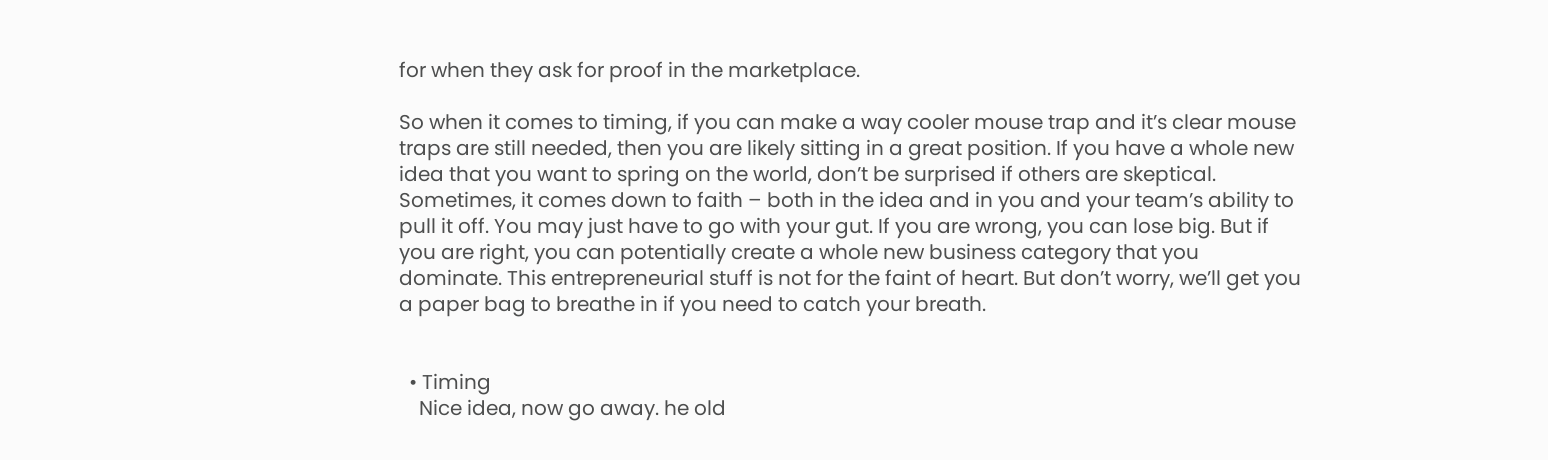for when they ask for proof in the marketplace.

So when it comes to timing, if you can make a way cooler mouse trap and it’s clear mouse traps are still needed, then you are likely sitting in a great position. If you have a whole new idea that you want to spring on the world, don’t be surprised if others are skeptical. Sometimes, it comes down to faith – both in the idea and in you and your team’s ability to pull it off. You may just have to go with your gut. If you are wrong, you can lose big. But if you are right, you can potentially create a whole new business category that you dominate. This entrepreneurial stuff is not for the faint of heart. But don’t worry, we’ll get you a paper bag to breathe in if you need to catch your breath.


  • Timing
    Nice idea, now go away. he old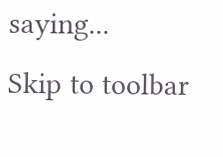saying...
Skip to toolbar